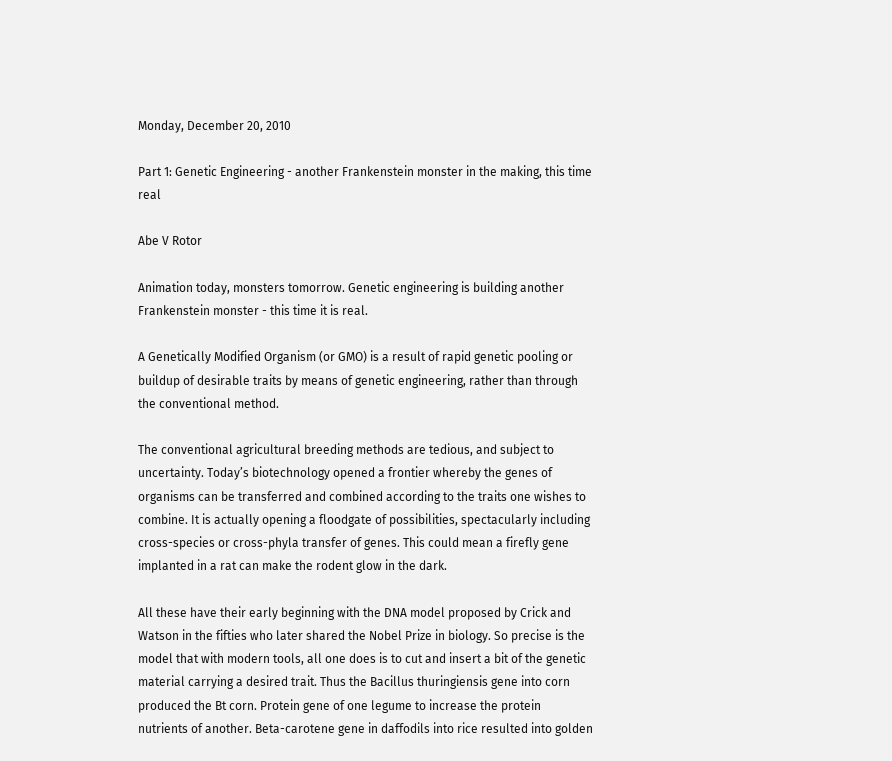Monday, December 20, 2010

Part 1: Genetic Engineering - another Frankenstein monster in the making, this time real

Abe V Rotor

Animation today, monsters tomorrow. Genetic engineering is building another Frankenstein monster - this time it is real.

A Genetically Modified Organism (or GMO) is a result of rapid genetic pooling or buildup of desirable traits by means of genetic engineering, rather than through the conventional method.

The conventional agricultural breeding methods are tedious, and subject to uncertainty. Today’s biotechnology opened a frontier whereby the genes of organisms can be transferred and combined according to the traits one wishes to combine. It is actually opening a floodgate of possibilities, spectacularly including cross-species or cross-phyla transfer of genes. This could mean a firefly gene implanted in a rat can make the rodent glow in the dark.

All these have their early beginning with the DNA model proposed by Crick and Watson in the fifties who later shared the Nobel Prize in biology. So precise is the model that with modern tools, all one does is to cut and insert a bit of the genetic material carrying a desired trait. Thus the Bacillus thuringiensis gene into corn produced the Bt corn. Protein gene of one legume to increase the protein nutrients of another. Beta-carotene gene in daffodils into rice resulted into golden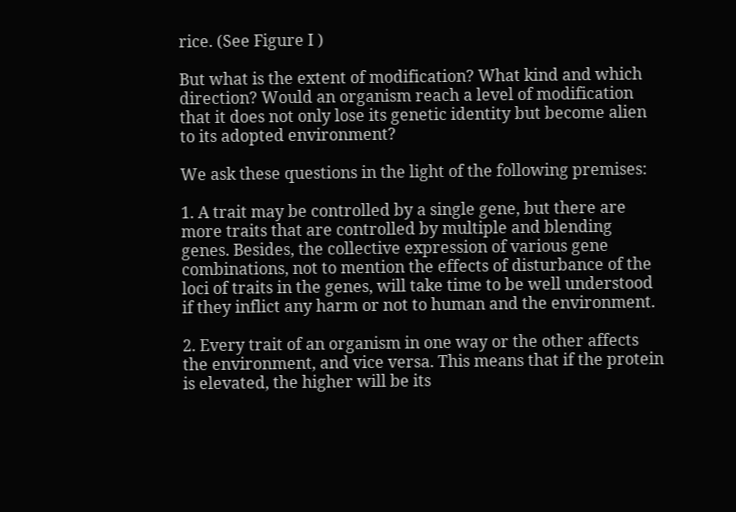rice. (See Figure I )

But what is the extent of modification? What kind and which direction? Would an organism reach a level of modification that it does not only lose its genetic identity but become alien to its adopted environment?

We ask these questions in the light of the following premises:

1. A trait may be controlled by a single gene, but there are more traits that are controlled by multiple and blending genes. Besides, the collective expression of various gene combinations, not to mention the effects of disturbance of the loci of traits in the genes, will take time to be well understood if they inflict any harm or not to human and the environment.

2. Every trait of an organism in one way or the other affects the environment, and vice versa. This means that if the protein is elevated, the higher will be its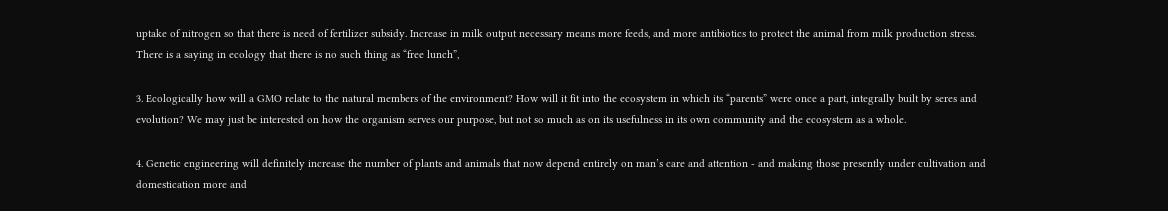uptake of nitrogen so that there is need of fertilizer subsidy. Increase in milk output necessary means more feeds, and more antibiotics to protect the animal from milk production stress. There is a saying in ecology that there is no such thing as “free lunch”,

3. Ecologically how will a GMO relate to the natural members of the environment? How will it fit into the ecosystem in which its “parents” were once a part, integrally built by seres and evolution? We may just be interested on how the organism serves our purpose, but not so much as on its usefulness in its own community and the ecosystem as a whole.

4. Genetic engineering will definitely increase the number of plants and animals that now depend entirely on man’s care and attention - and making those presently under cultivation and domestication more and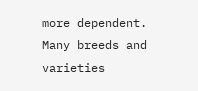more dependent. Many breeds and varieties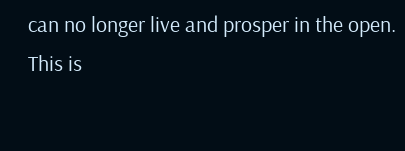can no longer live and prosper in the open. This is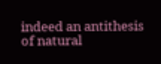indeed an antithesis of natural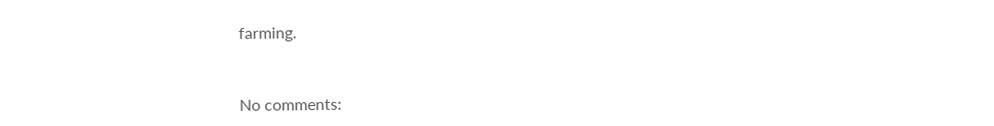farming.


No comments: